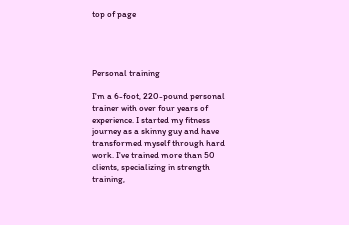top of page




Personal training

I'm a 6-foot, 220-pound personal trainer with over four years of experience. I started my fitness journey as a skinny guy and have transformed myself through hard work. I've trained more than 50 clients, specializing in strength training,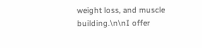weight loss, and muscle building.\n\nI offer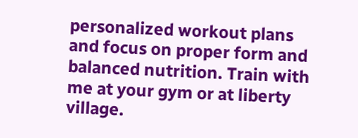personalized workout plans and focus on proper form and balanced nutrition. Train with me at your gym or at liberty village.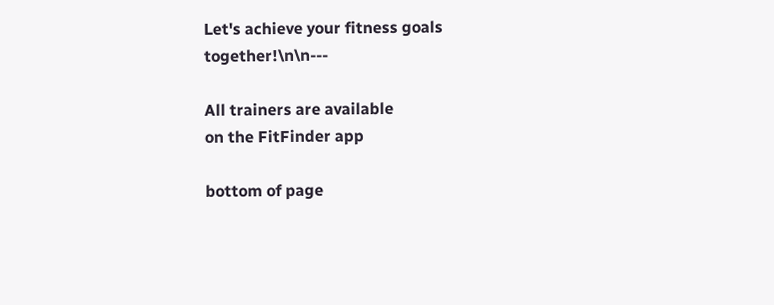Let's achieve your fitness goals together!\n\n---

All trainers are available
on the FitFinder app

bottom of page